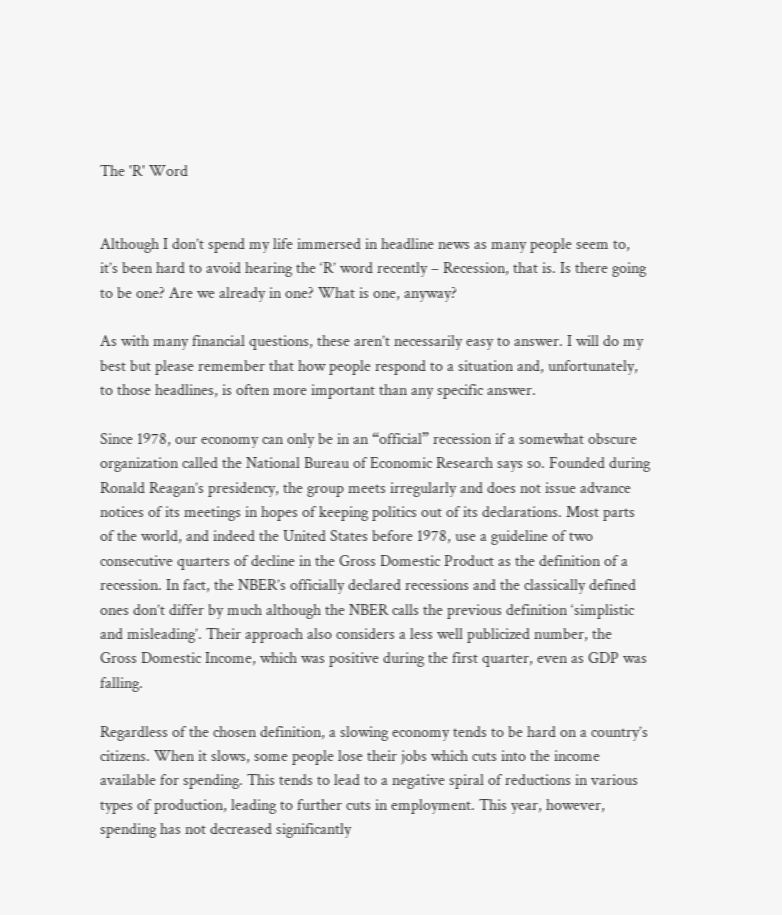The 'R' Word


Although I don’t spend my life immersed in headline news as many people seem to, it’s been hard to avoid hearing the ‘R’ word recently – Recession, that is. Is there going to be one? Are we already in one? What is one, anyway?

As with many financial questions, these aren’t necessarily easy to answer. I will do my best but please remember that how people respond to a situation and, unfortunately, to those headlines, is often more important than any specific answer.

Since 1978, our economy can only be in an “official” recession if a somewhat obscure organization called the National Bureau of Economic Research says so. Founded during Ronald Reagan’s presidency, the group meets irregularly and does not issue advance notices of its meetings in hopes of keeping politics out of its declarations. Most parts of the world, and indeed the United States before 1978, use a guideline of two consecutive quarters of decline in the Gross Domestic Product as the definition of a recession. In fact, the NBER’s officially declared recessions and the classically defined ones don’t differ by much although the NBER calls the previous definition ‘simplistic and misleading’. Their approach also considers a less well publicized number, the Gross Domestic Income, which was positive during the first quarter, even as GDP was falling.

Regardless of the chosen definition, a slowing economy tends to be hard on a country’s citizens. When it slows, some people lose their jobs which cuts into the income available for spending. This tends to lead to a negative spiral of reductions in various types of production, leading to further cuts in employment. This year, however, spending has not decreased significantly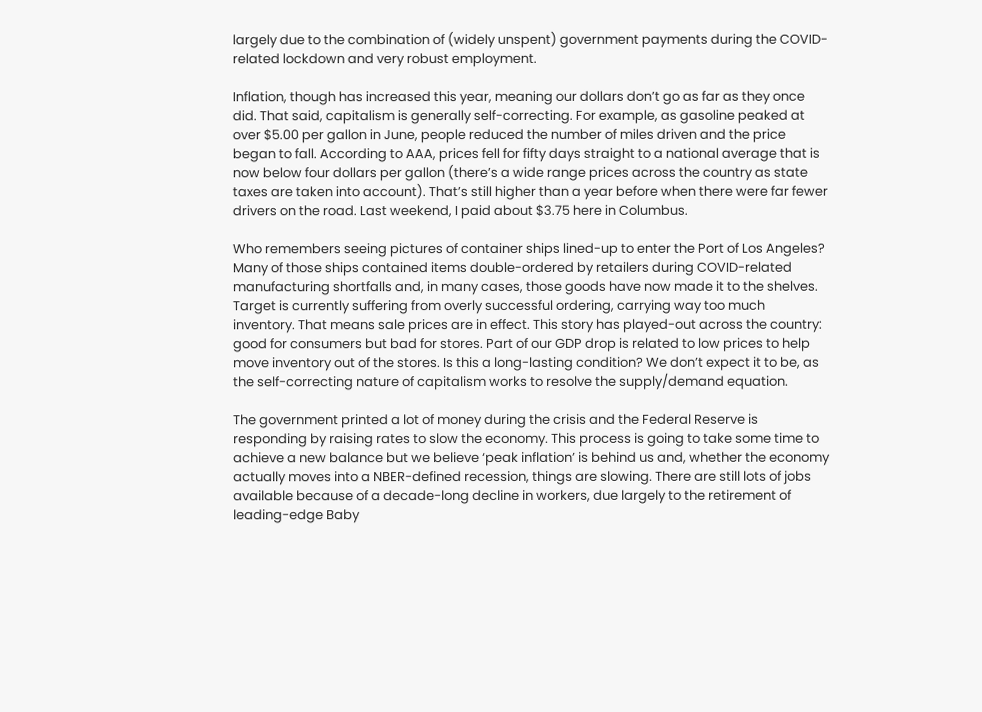largely due to the combination of (widely unspent) government payments during the COVID-related lockdown and very robust employment.

Inflation, though has increased this year, meaning our dollars don’t go as far as they once did. That said, capitalism is generally self-correcting. For example, as gasoline peaked at over $5.00 per gallon in June, people reduced the number of miles driven and the price began to fall. According to AAA, prices fell for fifty days straight to a national average that is now below four dollars per gallon (there’s a wide range prices across the country as state taxes are taken into account). That’s still higher than a year before when there were far fewer drivers on the road. Last weekend, I paid about $3.75 here in Columbus.

Who remembers seeing pictures of container ships lined-up to enter the Port of Los Angeles? Many of those ships contained items double-ordered by retailers during COVID-related manufacturing shortfalls and, in many cases, those goods have now made it to the shelves. Target is currently suffering from overly successful ordering, carrying way too much inventory. That means sale prices are in effect. This story has played-out across the country: good for consumers but bad for stores. Part of our GDP drop is related to low prices to help move inventory out of the stores. Is this a long-lasting condition? We don’t expect it to be, as the self-correcting nature of capitalism works to resolve the supply/demand equation.

The government printed a lot of money during the crisis and the Federal Reserve is responding by raising rates to slow the economy. This process is going to take some time to achieve a new balance but we believe ‘peak inflation’ is behind us and, whether the economy actually moves into a NBER-defined recession, things are slowing. There are still lots of jobs available because of a decade-long decline in workers, due largely to the retirement of leading-edge Baby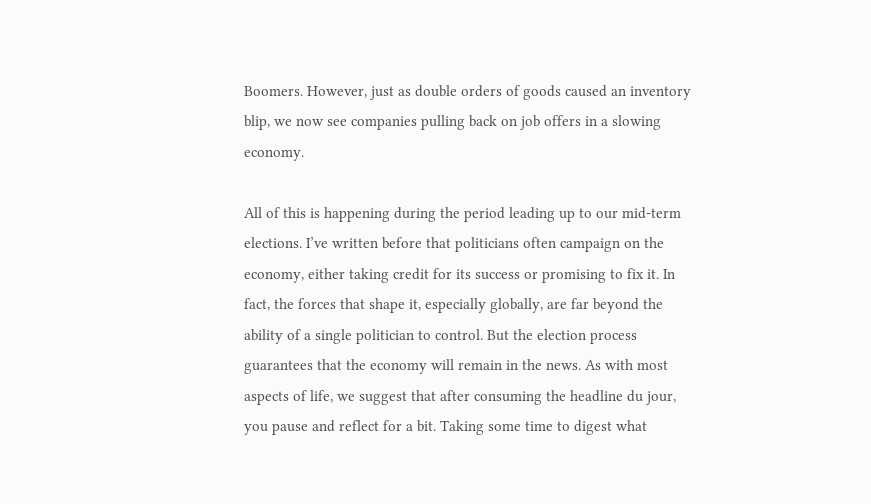Boomers. However, just as double orders of goods caused an inventory blip, we now see companies pulling back on job offers in a slowing economy.

All of this is happening during the period leading up to our mid-term elections. I’ve written before that politicians often campaign on the economy, either taking credit for its success or promising to fix it. In fact, the forces that shape it, especially globally, are far beyond the ability of a single politician to control. But the election process guarantees that the economy will remain in the news. As with most aspects of life, we suggest that after consuming the headline du jour, you pause and reflect for a bit. Taking some time to digest what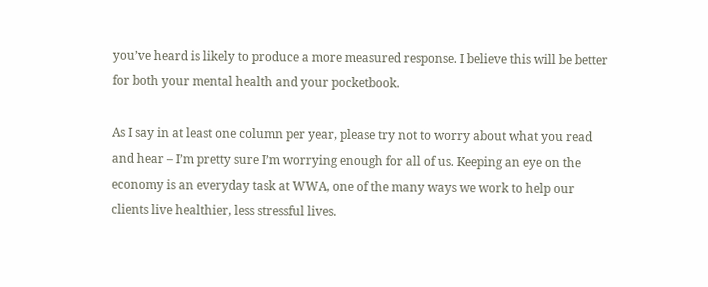you’ve heard is likely to produce a more measured response. I believe this will be better for both your mental health and your pocketbook.

As I say in at least one column per year, please try not to worry about what you read and hear – I’m pretty sure I’m worrying enough for all of us. Keeping an eye on the economy is an everyday task at WWA, one of the many ways we work to help our clients live healthier, less stressful lives.